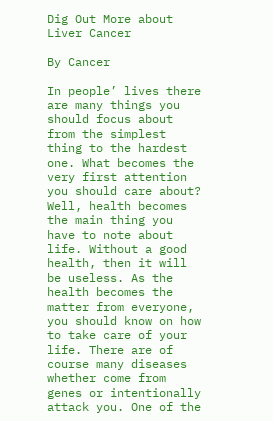Dig Out More about Liver Cancer

By Cancer

In people’ lives there are many things you should focus about from the simplest thing to the hardest one. What becomes the very first attention you should care about? Well, health becomes the main thing you have to note about life. Without a good health, then it will be useless. As the health becomes the matter from everyone, you should know on how to take care of your life. There are of course many diseases whether come from genes or intentionally attack you. One of the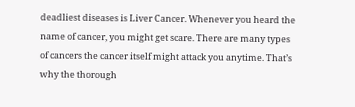deadliest diseases is Liver Cancer. Whenever you heard the name of cancer, you might get scare. There are many types of cancers the cancer itself might attack you anytime. That’s why the thorough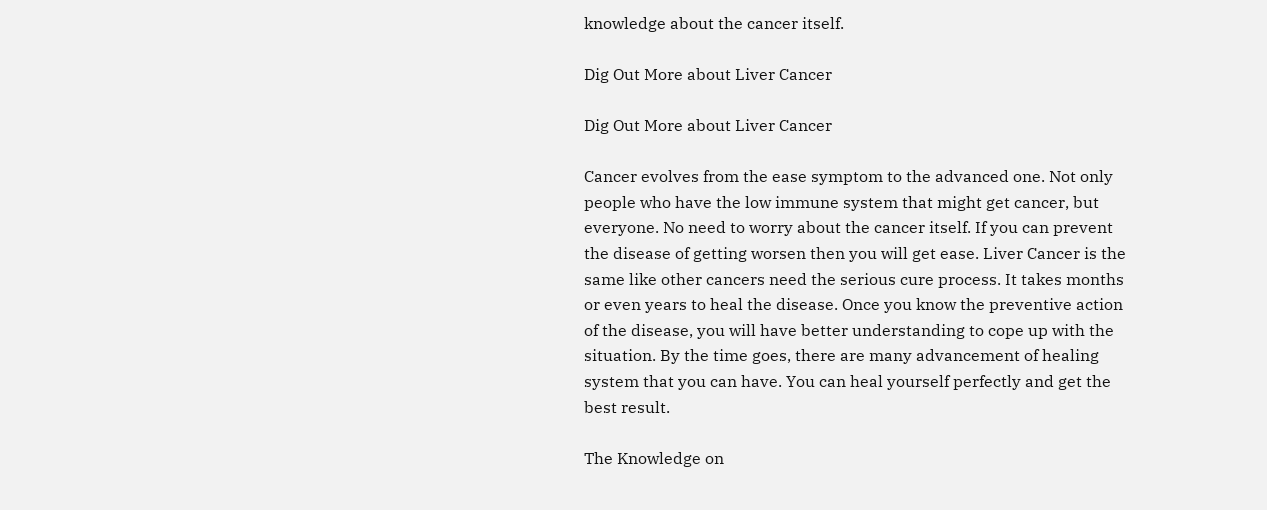knowledge about the cancer itself.

Dig Out More about Liver Cancer

Dig Out More about Liver Cancer

Cancer evolves from the ease symptom to the advanced one. Not only people who have the low immune system that might get cancer, but everyone. No need to worry about the cancer itself. If you can prevent the disease of getting worsen then you will get ease. Liver Cancer is the same like other cancers need the serious cure process. It takes months or even years to heal the disease. Once you know the preventive action of the disease, you will have better understanding to cope up with the situation. By the time goes, there are many advancement of healing system that you can have. You can heal yourself perfectly and get the best result.

The Knowledge on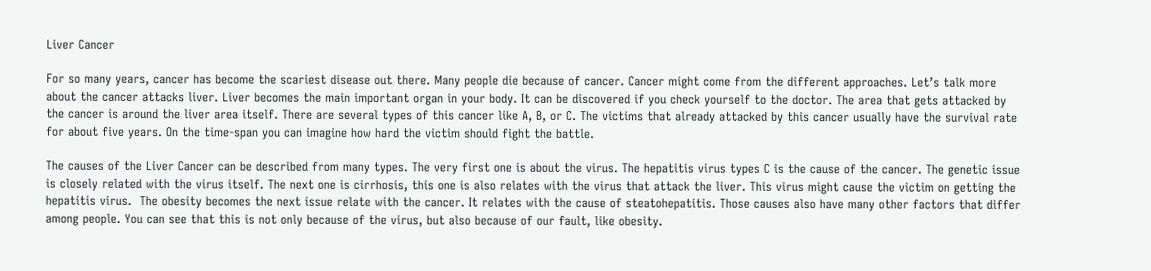Liver Cancer

For so many years, cancer has become the scariest disease out there. Many people die because of cancer. Cancer might come from the different approaches. Let’s talk more about the cancer attacks liver. Liver becomes the main important organ in your body. It can be discovered if you check yourself to the doctor. The area that gets attacked by the cancer is around the liver area itself. There are several types of this cancer like A, B, or C. The victims that already attacked by this cancer usually have the survival rate for about five years. On the time-span you can imagine how hard the victim should fight the battle.

The causes of the Liver Cancer can be described from many types. The very first one is about the virus. The hepatitis virus types C is the cause of the cancer. The genetic issue is closely related with the virus itself. The next one is cirrhosis, this one is also relates with the virus that attack the liver. This virus might cause the victim on getting the hepatitis virus.  The obesity becomes the next issue relate with the cancer. It relates with the cause of steatohepatitis. Those causes also have many other factors that differ among people. You can see that this is not only because of the virus, but also because of our fault, like obesity.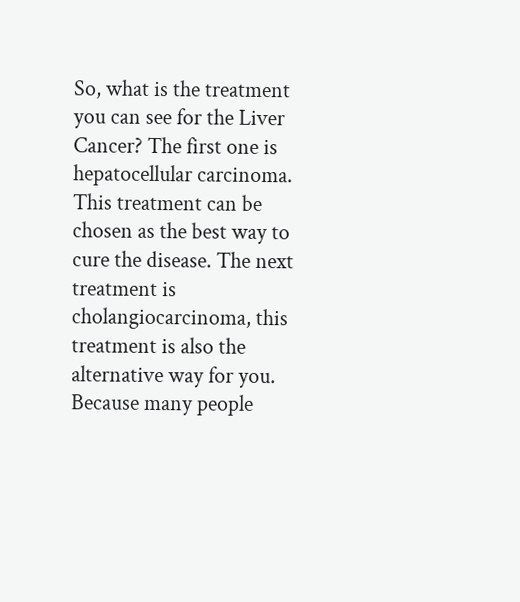So, what is the treatment you can see for the Liver Cancer? The first one is hepatocellular carcinoma. This treatment can be chosen as the best way to cure the disease. The next treatment is cholangiocarcinoma, this treatment is also the alternative way for you. Because many people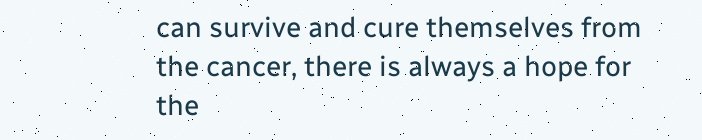can survive and cure themselves from the cancer, there is always a hope for the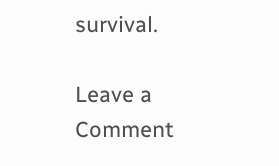survival.

Leave a Comment